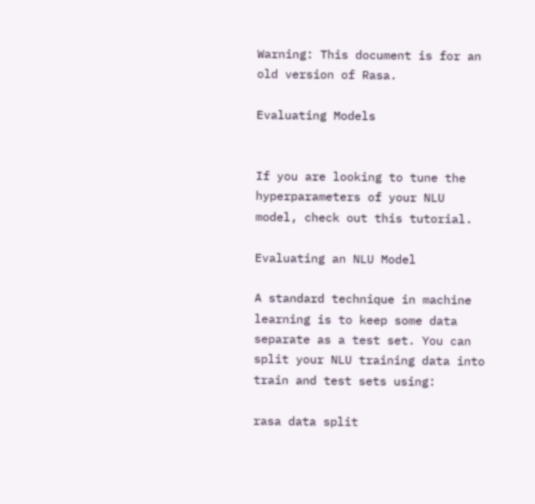Warning: This document is for an old version of Rasa.

Evaluating Models


If you are looking to tune the hyperparameters of your NLU model, check out this tutorial.

Evaluating an NLU Model

A standard technique in machine learning is to keep some data separate as a test set. You can split your NLU training data into train and test sets using:

rasa data split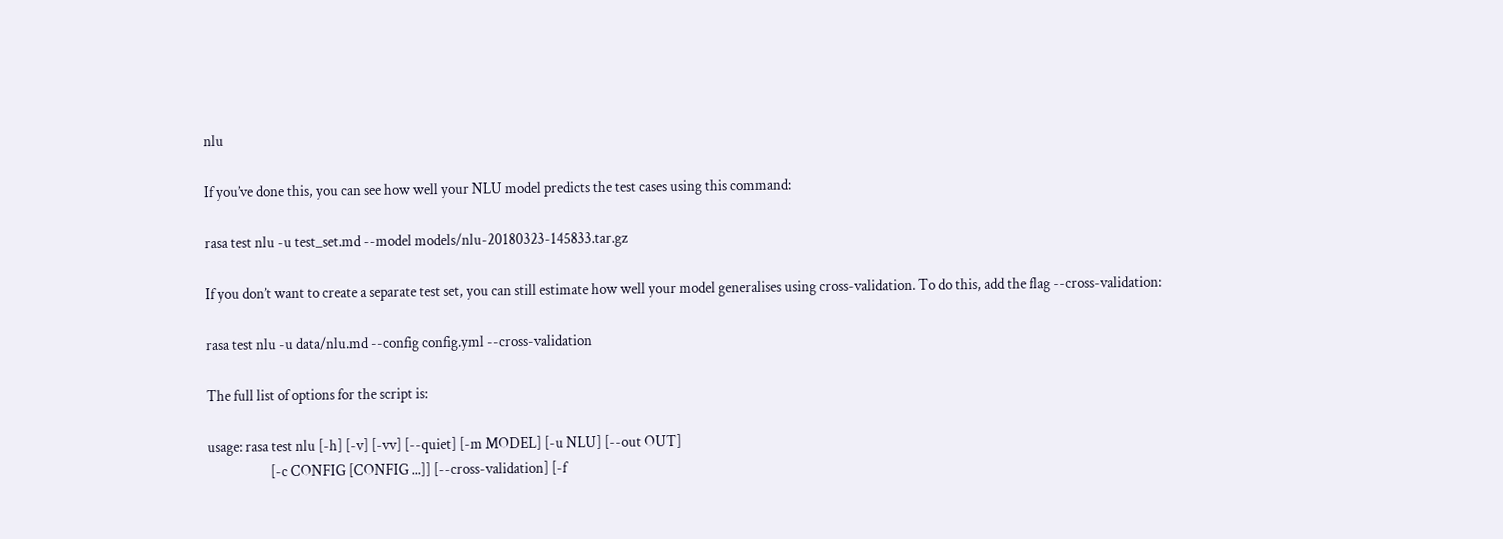nlu

If you’ve done this, you can see how well your NLU model predicts the test cases using this command:

rasa test nlu -u test_set.md --model models/nlu-20180323-145833.tar.gz

If you don’t want to create a separate test set, you can still estimate how well your model generalises using cross-validation. To do this, add the flag --cross-validation:

rasa test nlu -u data/nlu.md --config config.yml --cross-validation

The full list of options for the script is:

usage: rasa test nlu [-h] [-v] [-vv] [--quiet] [-m MODEL] [-u NLU] [--out OUT]
                     [-c CONFIG [CONFIG ...]] [--cross-validation] [-f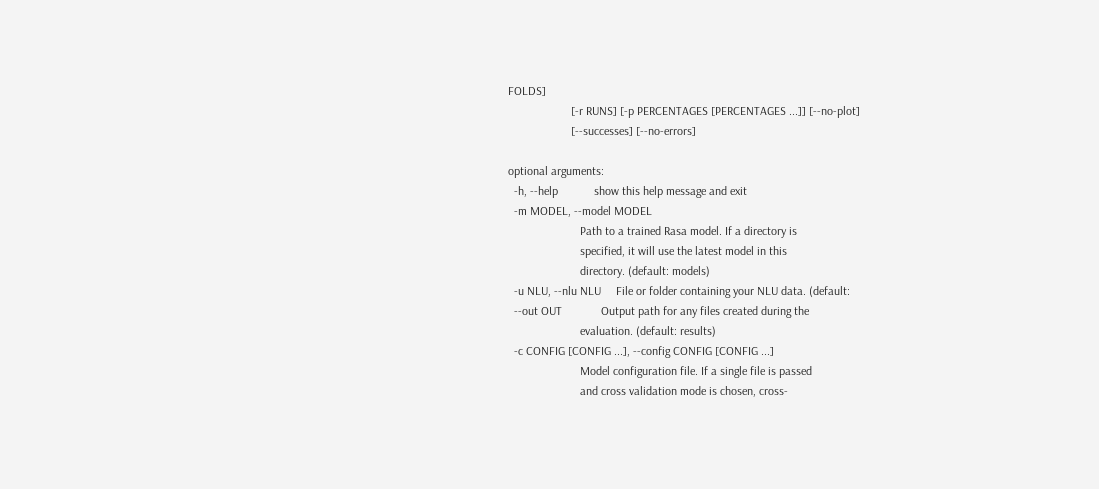FOLDS]
                     [-r RUNS] [-p PERCENTAGES [PERCENTAGES ...]] [--no-plot]
                     [--successes] [--no-errors]

optional arguments:
  -h, --help            show this help message and exit
  -m MODEL, --model MODEL
                        Path to a trained Rasa model. If a directory is
                        specified, it will use the latest model in this
                        directory. (default: models)
  -u NLU, --nlu NLU     File or folder containing your NLU data. (default:
  --out OUT             Output path for any files created during the
                        evaluation. (default: results)
  -c CONFIG [CONFIG ...], --config CONFIG [CONFIG ...]
                        Model configuration file. If a single file is passed
                        and cross validation mode is chosen, cross-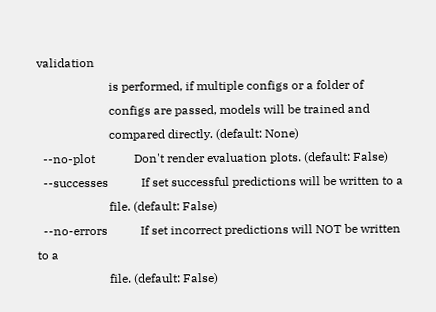validation
                        is performed, if multiple configs or a folder of
                        configs are passed, models will be trained and
                        compared directly. (default: None)
  --no-plot             Don't render evaluation plots. (default: False)
  --successes           If set successful predictions will be written to a
                        file. (default: False)
  --no-errors           If set incorrect predictions will NOT be written to a
                        file. (default: False)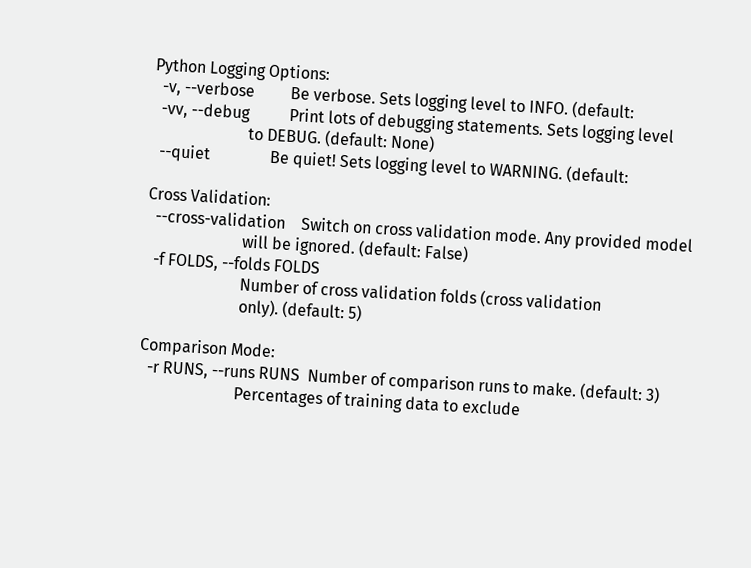Python Logging Options:
  -v, --verbose         Be verbose. Sets logging level to INFO. (default:
  -vv, --debug          Print lots of debugging statements. Sets logging level
                        to DEBUG. (default: None)
  --quiet               Be quiet! Sets logging level to WARNING. (default:

Cross Validation:
  --cross-validation    Switch on cross validation mode. Any provided model
                        will be ignored. (default: False)
  -f FOLDS, --folds FOLDS
                        Number of cross validation folds (cross validation
                        only). (default: 5)

Comparison Mode:
  -r RUNS, --runs RUNS  Number of comparison runs to make. (default: 3)
                        Percentages of training data to exclude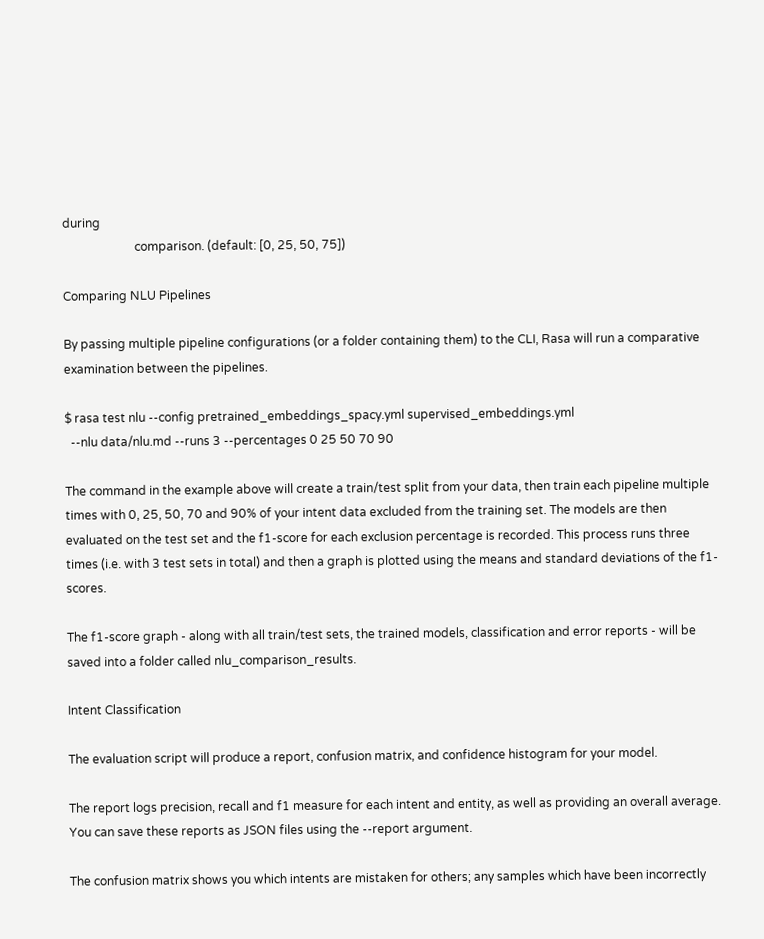during
                        comparison. (default: [0, 25, 50, 75])

Comparing NLU Pipelines

By passing multiple pipeline configurations (or a folder containing them) to the CLI, Rasa will run a comparative examination between the pipelines.

$ rasa test nlu --config pretrained_embeddings_spacy.yml supervised_embeddings.yml
  --nlu data/nlu.md --runs 3 --percentages 0 25 50 70 90

The command in the example above will create a train/test split from your data, then train each pipeline multiple times with 0, 25, 50, 70 and 90% of your intent data excluded from the training set. The models are then evaluated on the test set and the f1-score for each exclusion percentage is recorded. This process runs three times (i.e. with 3 test sets in total) and then a graph is plotted using the means and standard deviations of the f1-scores.

The f1-score graph - along with all train/test sets, the trained models, classification and error reports - will be saved into a folder called nlu_comparison_results.

Intent Classification

The evaluation script will produce a report, confusion matrix, and confidence histogram for your model.

The report logs precision, recall and f1 measure for each intent and entity, as well as providing an overall average. You can save these reports as JSON files using the --report argument.

The confusion matrix shows you which intents are mistaken for others; any samples which have been incorrectly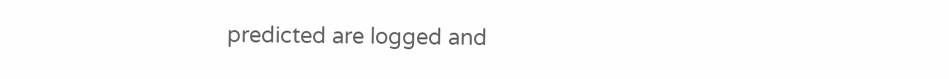predicted are logged and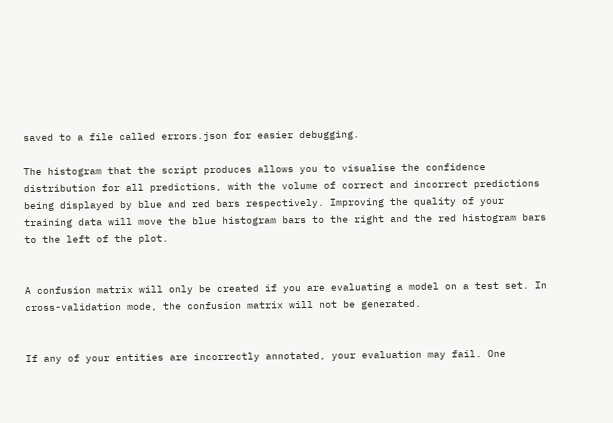saved to a file called errors.json for easier debugging.

The histogram that the script produces allows you to visualise the confidence distribution for all predictions, with the volume of correct and incorrect predictions being displayed by blue and red bars respectively. Improving the quality of your training data will move the blue histogram bars to the right and the red histogram bars to the left of the plot.


A confusion matrix will only be created if you are evaluating a model on a test set. In cross-validation mode, the confusion matrix will not be generated.


If any of your entities are incorrectly annotated, your evaluation may fail. One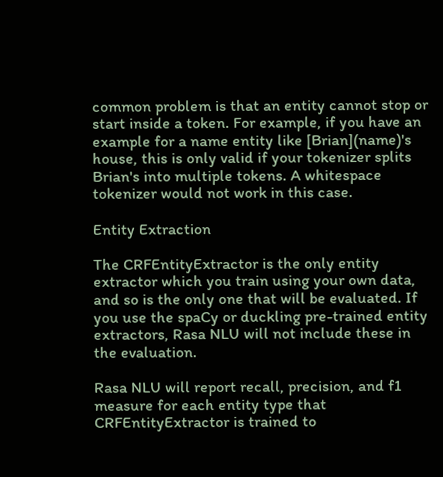common problem is that an entity cannot stop or start inside a token. For example, if you have an example for a name entity like [Brian](name)'s house, this is only valid if your tokenizer splits Brian's into multiple tokens. A whitespace tokenizer would not work in this case.

Entity Extraction

The CRFEntityExtractor is the only entity extractor which you train using your own data, and so is the only one that will be evaluated. If you use the spaCy or duckling pre-trained entity extractors, Rasa NLU will not include these in the evaluation.

Rasa NLU will report recall, precision, and f1 measure for each entity type that CRFEntityExtractor is trained to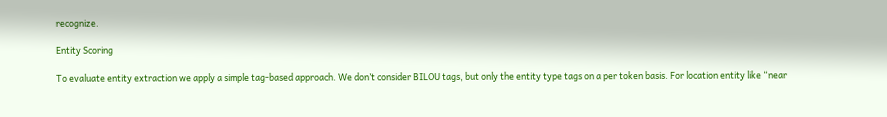recognize.

Entity Scoring

To evaluate entity extraction we apply a simple tag-based approach. We don’t consider BILOU tags, but only the entity type tags on a per token basis. For location entity like “near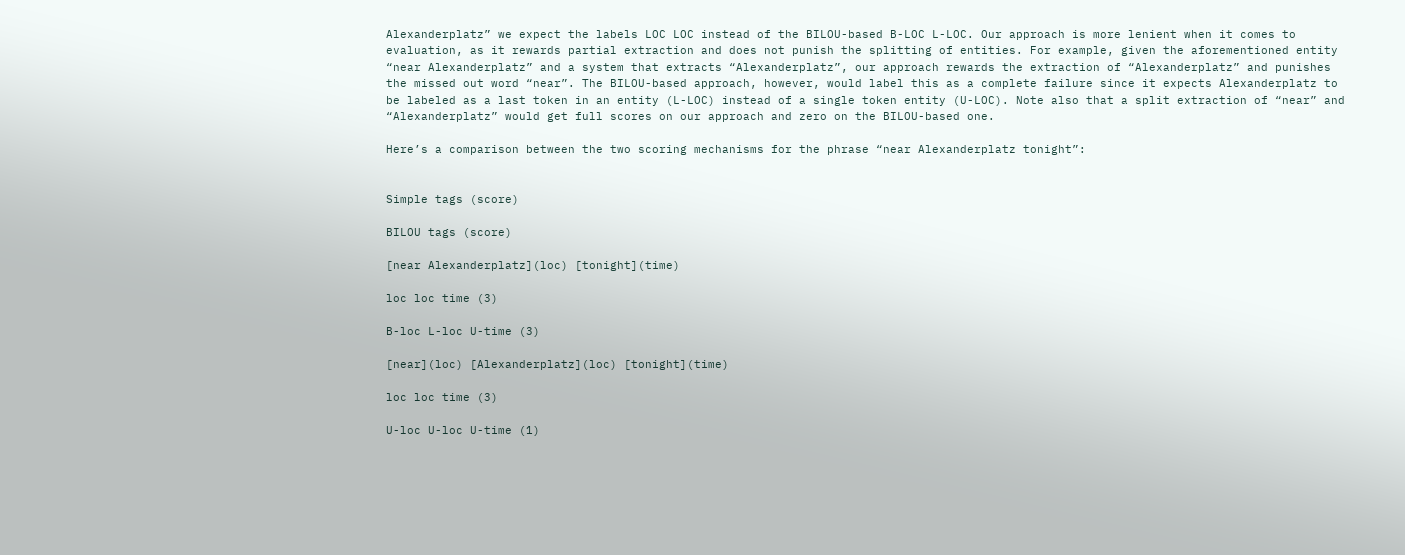Alexanderplatz” we expect the labels LOC LOC instead of the BILOU-based B-LOC L-LOC. Our approach is more lenient when it comes to evaluation, as it rewards partial extraction and does not punish the splitting of entities. For example, given the aforementioned entity “near Alexanderplatz” and a system that extracts “Alexanderplatz”, our approach rewards the extraction of “Alexanderplatz” and punishes the missed out word “near”. The BILOU-based approach, however, would label this as a complete failure since it expects Alexanderplatz to be labeled as a last token in an entity (L-LOC) instead of a single token entity (U-LOC). Note also that a split extraction of “near” and “Alexanderplatz” would get full scores on our approach and zero on the BILOU-based one.

Here’s a comparison between the two scoring mechanisms for the phrase “near Alexanderplatz tonight”:


Simple tags (score)

BILOU tags (score)

[near Alexanderplatz](loc) [tonight](time)

loc loc time (3)

B-loc L-loc U-time (3)

[near](loc) [Alexanderplatz](loc) [tonight](time)

loc loc time (3)

U-loc U-loc U-time (1)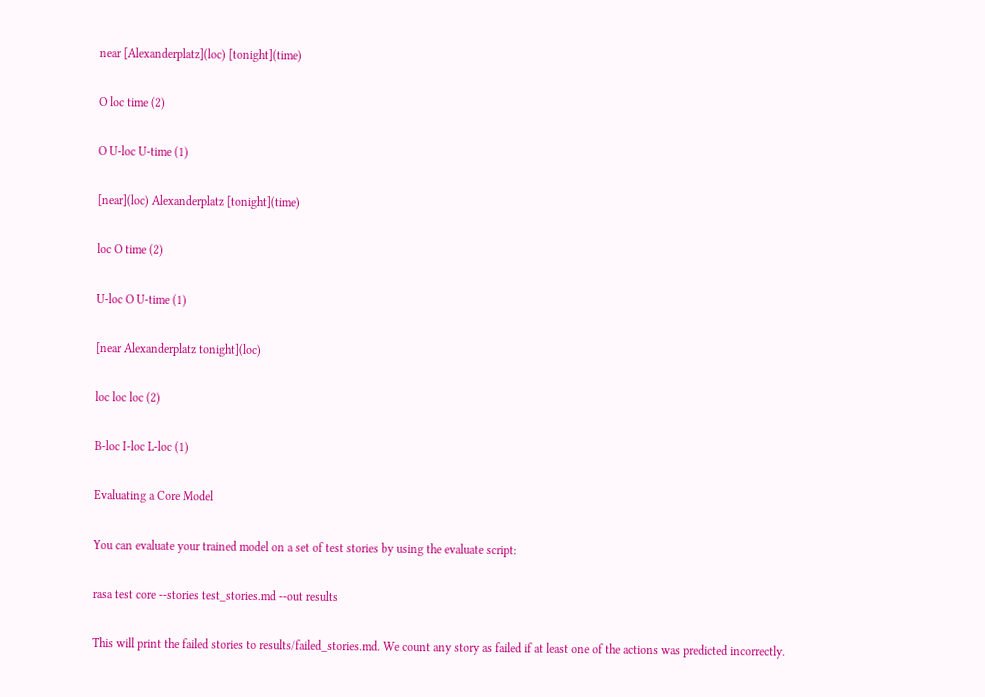near [Alexanderplatz](loc) [tonight](time)

O loc time (2)

O U-loc U-time (1)

[near](loc) Alexanderplatz [tonight](time)

loc O time (2)

U-loc O U-time (1)

[near Alexanderplatz tonight](loc)

loc loc loc (2)

B-loc I-loc L-loc (1)

Evaluating a Core Model

You can evaluate your trained model on a set of test stories by using the evaluate script:

rasa test core --stories test_stories.md --out results

This will print the failed stories to results/failed_stories.md. We count any story as failed if at least one of the actions was predicted incorrectly.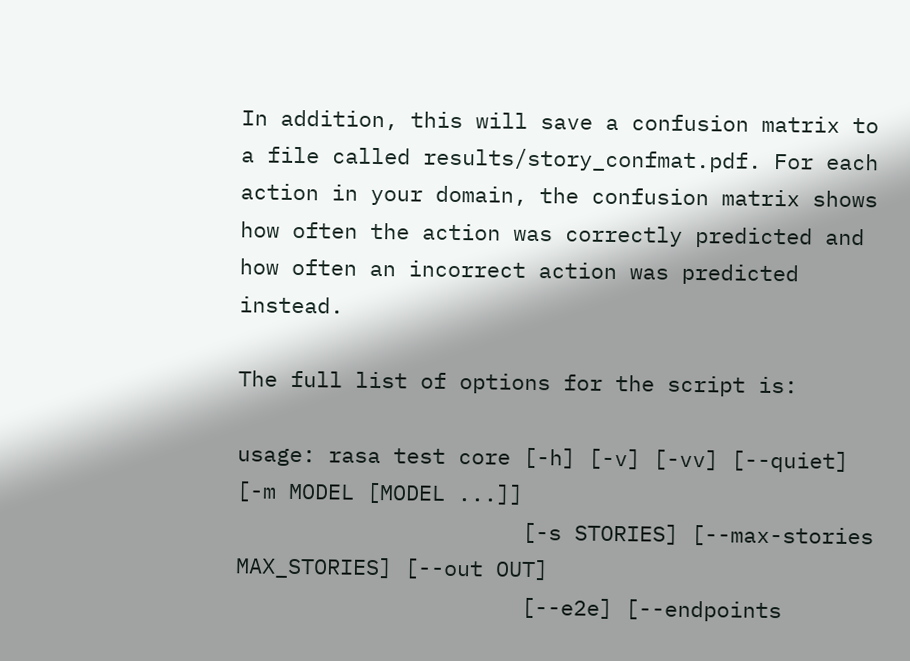In addition, this will save a confusion matrix to a file called results/story_confmat.pdf. For each action in your domain, the confusion matrix shows how often the action was correctly predicted and how often an incorrect action was predicted instead.

The full list of options for the script is:

usage: rasa test core [-h] [-v] [-vv] [--quiet] [-m MODEL [MODEL ...]]
                      [-s STORIES] [--max-stories MAX_STORIES] [--out OUT]
                      [--e2e] [--endpoints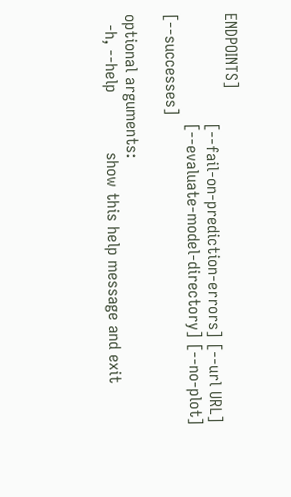ENDPOINTS]
                      [--fail-on-prediction-errors] [--url URL]
                      [--evaluate-model-directory] [--no-plot] [--successes]

optional arguments:
  -h, --help            show this help message and exit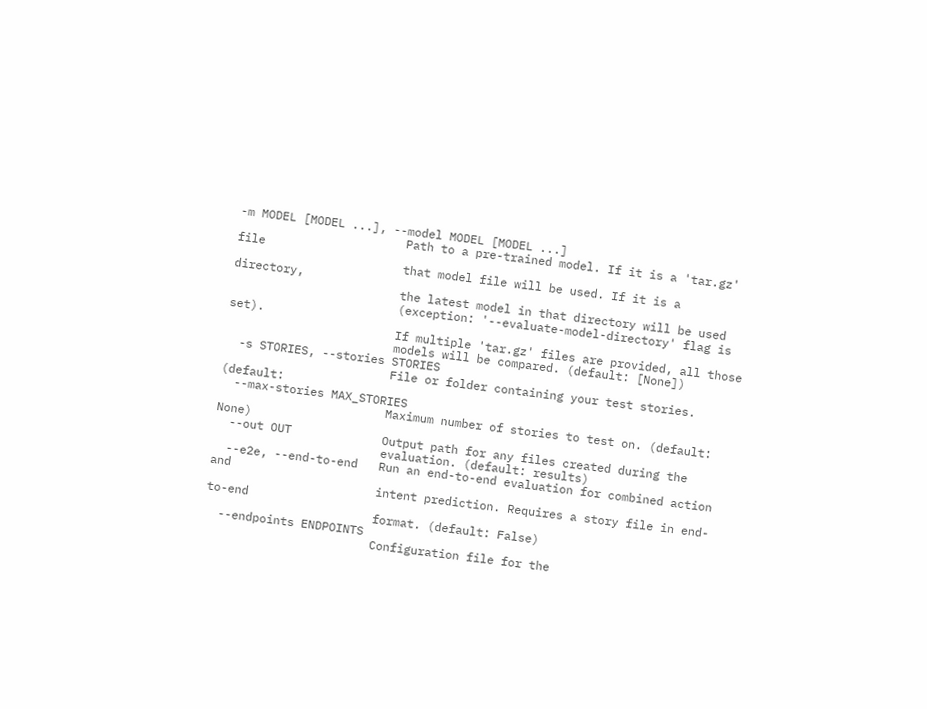-m MODEL [MODEL ...], --model MODEL [MODEL ...]
                        Path to a pre-trained model. If it is a 'tar.gz' file
                        that model file will be used. If it is a directory,
                        the latest model in that directory will be used
                        (exception: '--evaluate-model-directory' flag is set).
                        If multiple 'tar.gz' files are provided, all those
                        models will be compared. (default: [None])
  -s STORIES, --stories STORIES
                        File or folder containing your test stories. (default:
  --max-stories MAX_STORIES
                        Maximum number of stories to test on. (default: None)
  --out OUT             Output path for any files created during the
                        evaluation. (default: results)
  --e2e, --end-to-end   Run an end-to-end evaluation for combined action and
                        intent prediction. Requires a story file in end-to-end
                        format. (default: False)
  --endpoints ENDPOINTS
                        Configuration file for the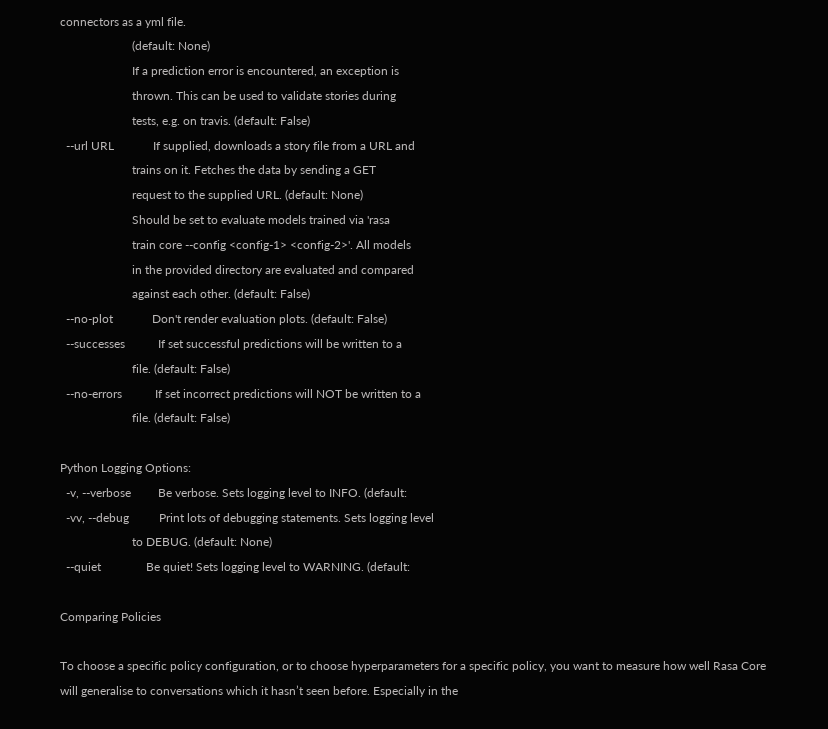connectors as a yml file.
                        (default: None)
                        If a prediction error is encountered, an exception is
                        thrown. This can be used to validate stories during
                        tests, e.g. on travis. (default: False)
  --url URL             If supplied, downloads a story file from a URL and
                        trains on it. Fetches the data by sending a GET
                        request to the supplied URL. (default: None)
                        Should be set to evaluate models trained via 'rasa
                        train core --config <config-1> <config-2>'. All models
                        in the provided directory are evaluated and compared
                        against each other. (default: False)
  --no-plot             Don't render evaluation plots. (default: False)
  --successes           If set successful predictions will be written to a
                        file. (default: False)
  --no-errors           If set incorrect predictions will NOT be written to a
                        file. (default: False)

Python Logging Options:
  -v, --verbose         Be verbose. Sets logging level to INFO. (default:
  -vv, --debug          Print lots of debugging statements. Sets logging level
                        to DEBUG. (default: None)
  --quiet               Be quiet! Sets logging level to WARNING. (default:

Comparing Policies

To choose a specific policy configuration, or to choose hyperparameters for a specific policy, you want to measure how well Rasa Core will generalise to conversations which it hasn’t seen before. Especially in the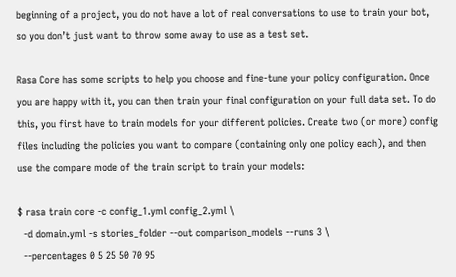beginning of a project, you do not have a lot of real conversations to use to train your bot, so you don’t just want to throw some away to use as a test set.

Rasa Core has some scripts to help you choose and fine-tune your policy configuration. Once you are happy with it, you can then train your final configuration on your full data set. To do this, you first have to train models for your different policies. Create two (or more) config files including the policies you want to compare (containing only one policy each), and then use the compare mode of the train script to train your models:

$ rasa train core -c config_1.yml config_2.yml \
  -d domain.yml -s stories_folder --out comparison_models --runs 3 \
  --percentages 0 5 25 50 70 95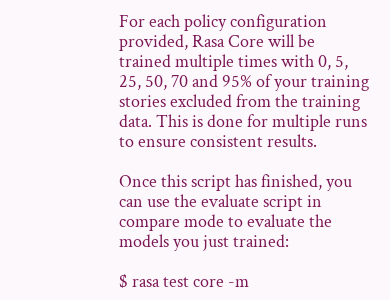For each policy configuration provided, Rasa Core will be trained multiple times with 0, 5, 25, 50, 70 and 95% of your training stories excluded from the training data. This is done for multiple runs to ensure consistent results.

Once this script has finished, you can use the evaluate script in compare mode to evaluate the models you just trained:

$ rasa test core -m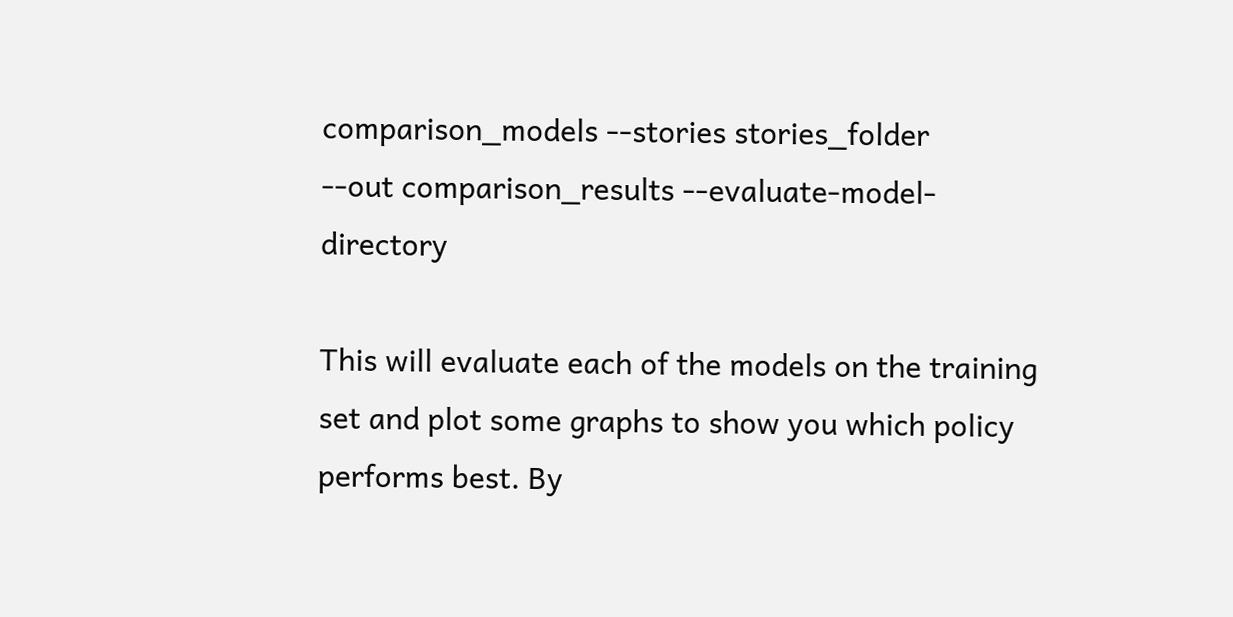comparison_models --stories stories_folder
--out comparison_results --evaluate-model-directory

This will evaluate each of the models on the training set and plot some graphs to show you which policy performs best. By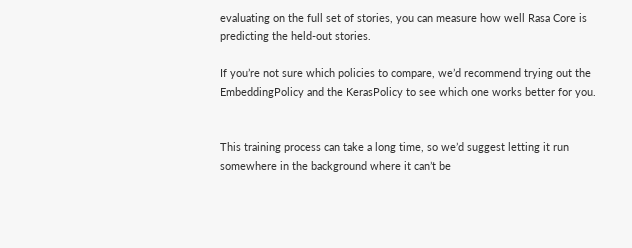evaluating on the full set of stories, you can measure how well Rasa Core is predicting the held-out stories.

If you’re not sure which policies to compare, we’d recommend trying out the EmbeddingPolicy and the KerasPolicy to see which one works better for you.


This training process can take a long time, so we’d suggest letting it run somewhere in the background where it can’t be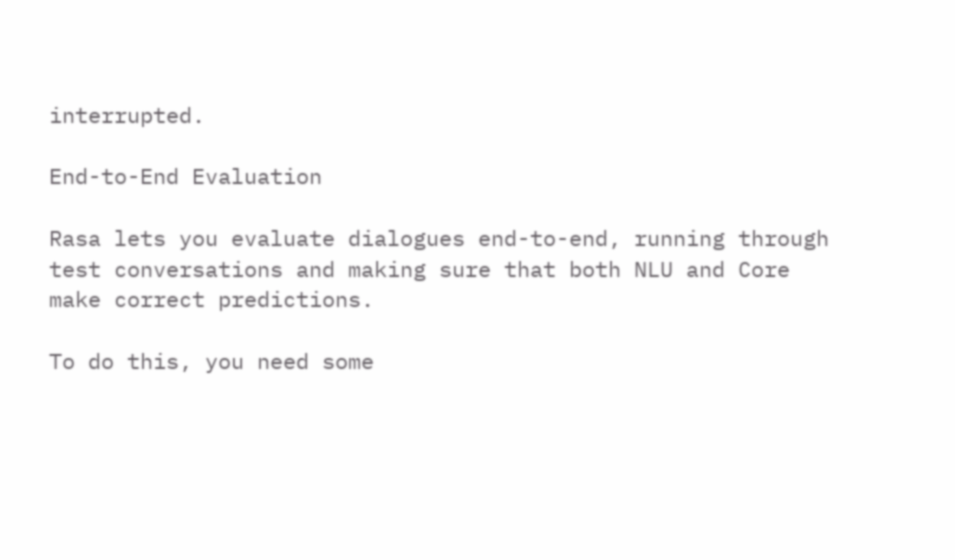interrupted.

End-to-End Evaluation

Rasa lets you evaluate dialogues end-to-end, running through test conversations and making sure that both NLU and Core make correct predictions.

To do this, you need some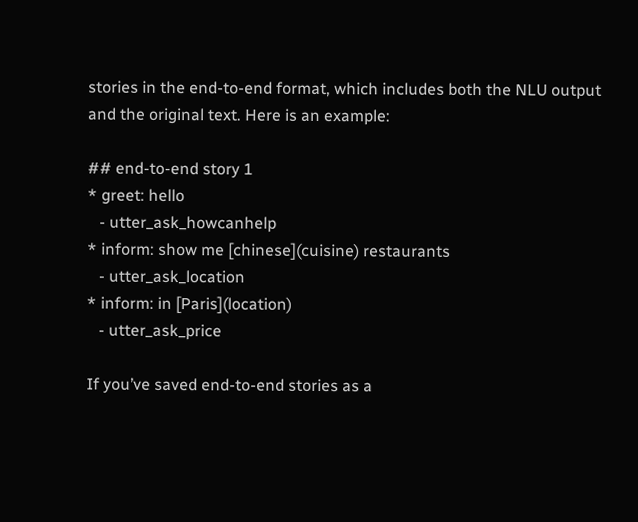stories in the end-to-end format, which includes both the NLU output and the original text. Here is an example:

## end-to-end story 1
* greet: hello
   - utter_ask_howcanhelp
* inform: show me [chinese](cuisine) restaurants
   - utter_ask_location
* inform: in [Paris](location)
   - utter_ask_price

If you’ve saved end-to-end stories as a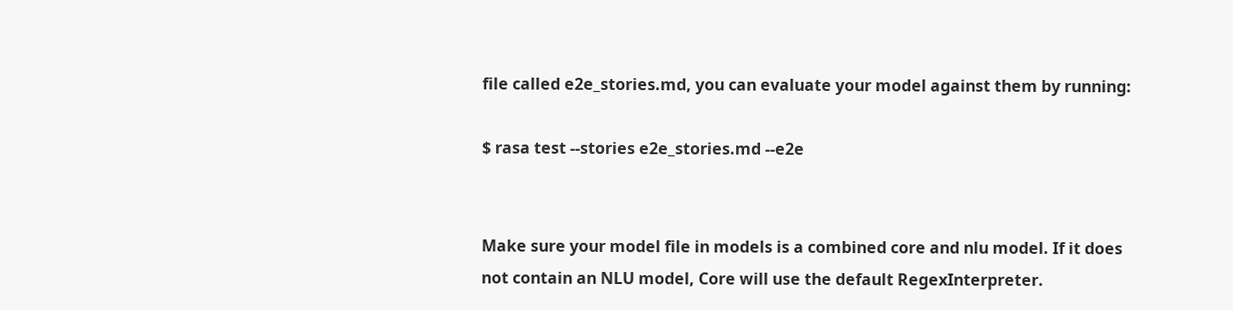file called e2e_stories.md, you can evaluate your model against them by running:

$ rasa test --stories e2e_stories.md --e2e


Make sure your model file in models is a combined core and nlu model. If it does not contain an NLU model, Core will use the default RegexInterpreter.